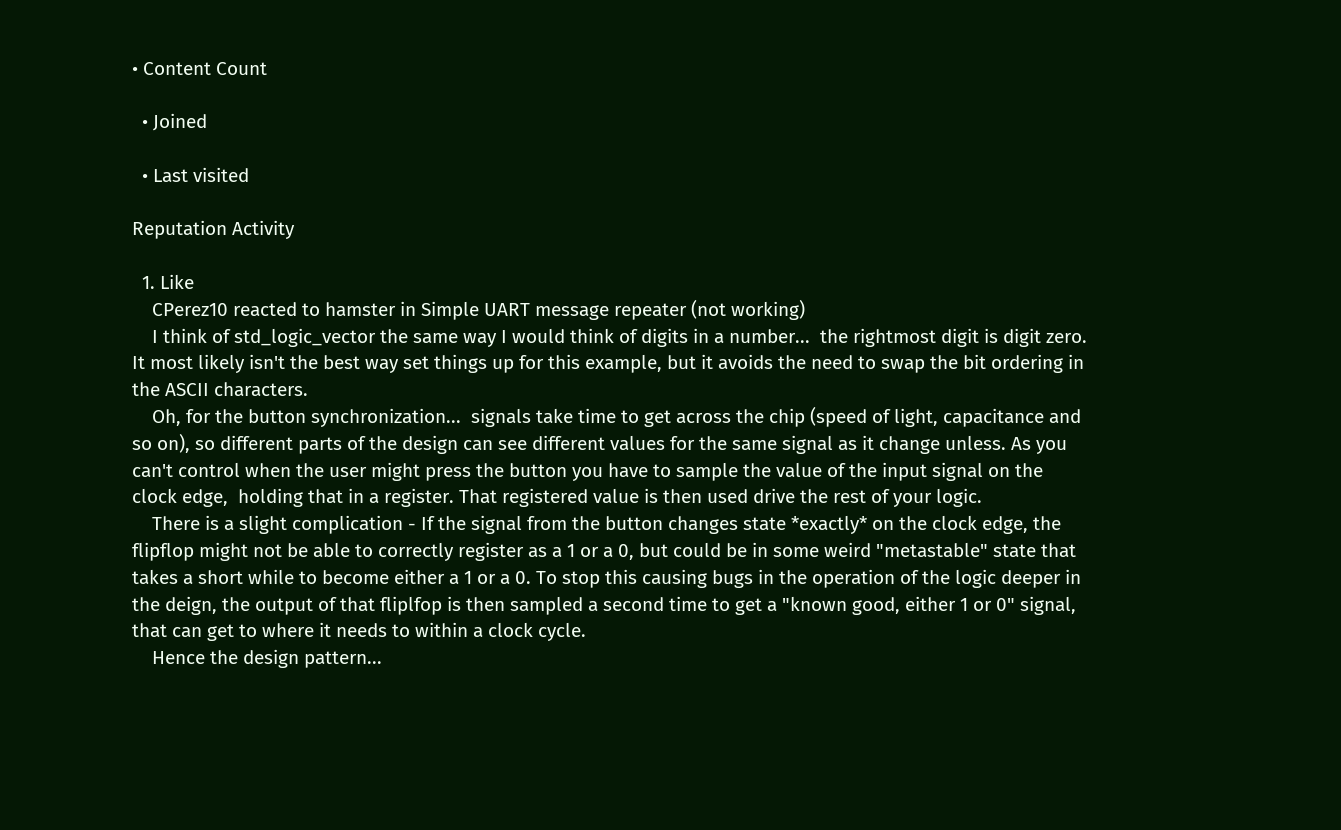• Content Count

  • Joined

  • Last visited

Reputation Activity

  1. Like
    CPerez10 reacted to hamster in Simple UART message repeater (not working)
    I think of std_logic_vector the same way I would think of digits in a number...  the rightmost digit is digit zero. It most likely isn't the best way set things up for this example, but it avoids the need to swap the bit ordering in the ASCII characters.
    Oh, for the button synchronization...  signals take time to get across the chip (speed of light, capacitance and so on), so different parts of the design can see different values for the same signal as it change unless. As you can't control when the user might press the button you have to sample the value of the input signal on the clock edge,  holding that in a register. That registered value is then used drive the rest of your logic.
    There is a slight complication - If the signal from the button changes state *exactly* on the clock edge, the flipflop might not be able to correctly register as a 1 or a 0, but could be in some weird "metastable" state that takes a short while to become either a 1 or a 0. To stop this causing bugs in the operation of the logic deeper in the deign, the output of that fliplfop is then sampled a second time to get a "known good, either 1 or 0" signal, that can get to where it needs to within a clock cycle.
    Hence the design pattern...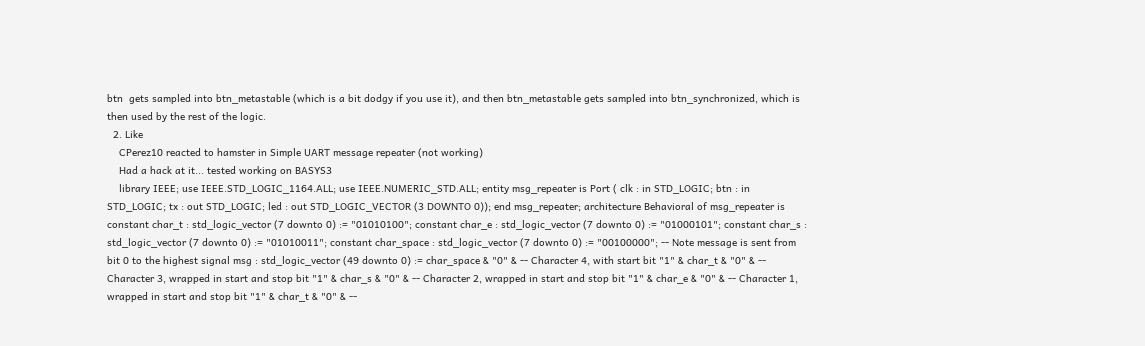btn  gets sampled into btn_metastable (which is a bit dodgy if you use it), and then btn_metastable gets sampled into btn_synchronized, which is then used by the rest of the logic.
  2. Like
    CPerez10 reacted to hamster in Simple UART message repeater (not working)
    Had a hack at it... tested working on BASYS3
    library IEEE; use IEEE.STD_LOGIC_1164.ALL; use IEEE.NUMERIC_STD.ALL; entity msg_repeater is Port ( clk : in STD_LOGIC; btn : in STD_LOGIC; tx : out STD_LOGIC; led : out STD_LOGIC_VECTOR (3 DOWNTO 0)); end msg_repeater; architecture Behavioral of msg_repeater is constant char_t : std_logic_vector (7 downto 0) := "01010100"; constant char_e : std_logic_vector (7 downto 0) := "01000101"; constant char_s : std_logic_vector (7 downto 0) := "01010011"; constant char_space : std_logic_vector (7 downto 0) := "00100000"; -- Note message is sent from bit 0 to the highest signal msg : std_logic_vector (49 downto 0) := char_space & "0" & -- Character 4, with start bit "1" & char_t & "0" & -- Character 3, wrapped in start and stop bit "1" & char_s & "0" & -- Character 2, wrapped in start and stop bit "1" & char_e & "0" & -- Character 1, wrapped in start and stop bit "1" & char_t & "0" & --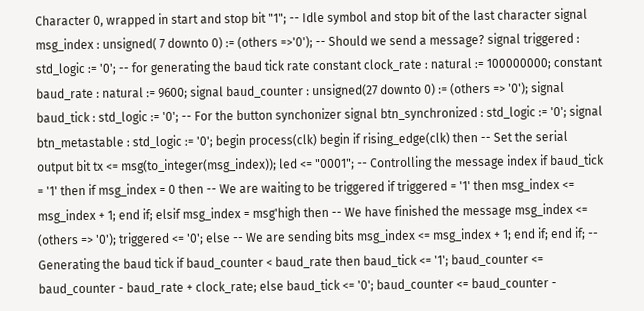Character 0, wrapped in start and stop bit "1"; -- Idle symbol and stop bit of the last character signal msg_index : unsigned( 7 downto 0) := (others =>'0'); -- Should we send a message? signal triggered : std_logic := '0'; -- for generating the baud tick rate constant clock_rate : natural := 100000000; constant baud_rate : natural := 9600; signal baud_counter : unsigned(27 downto 0) := (others => '0'); signal baud_tick : std_logic := '0'; -- For the button synchonizer signal btn_synchronized : std_logic := '0'; signal btn_metastable : std_logic := '0'; begin process(clk) begin if rising_edge(clk) then -- Set the serial output bit tx <= msg(to_integer(msg_index)); led <= "0001"; -- Controlling the message index if baud_tick = '1' then if msg_index = 0 then -- We are waiting to be triggered if triggered = '1' then msg_index <= msg_index + 1; end if; elsif msg_index = msg'high then -- We have finished the message msg_index <= (others => '0'); triggered <= '0'; else -- We are sending bits msg_index <= msg_index + 1; end if; end if; -- Generating the baud tick if baud_counter < baud_rate then baud_tick <= '1'; baud_counter <= baud_counter - baud_rate + clock_rate; else baud_tick <= '0'; baud_counter <= baud_counter -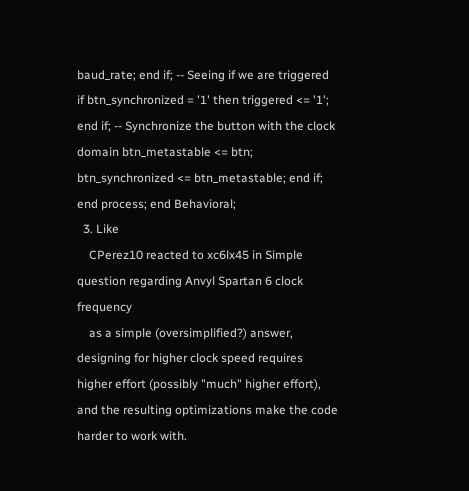baud_rate; end if; -- Seeing if we are triggered if btn_synchronized = '1' then triggered <= '1'; end if; -- Synchronize the button with the clock domain btn_metastable <= btn; btn_synchronized <= btn_metastable; end if; end process; end Behavioral;
  3. Like
    CPerez10 reacted to xc6lx45 in Simple question regarding Anvyl Spartan 6 clock frequency
    as a simple (oversimplified?) answer, designing for higher clock speed requires higher effort (possibly "much" higher effort), and the resulting optimizations make the code harder to work with.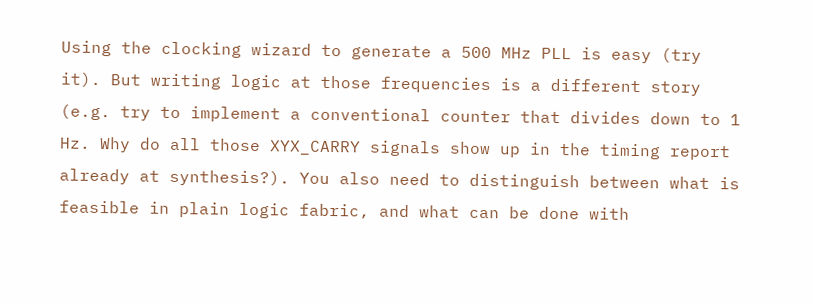Using the clocking wizard to generate a 500 MHz PLL is easy (try it). But writing logic at those frequencies is a different story (e.g. try to implement a conventional counter that divides down to 1 Hz. Why do all those XYX_CARRY signals show up in the timing report already at synthesis?). You also need to distinguish between what is feasible in plain logic fabric, and what can be done with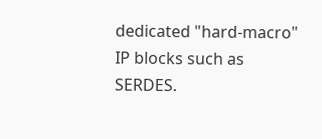dedicated "hard-macro" IP blocks such as SERDES.